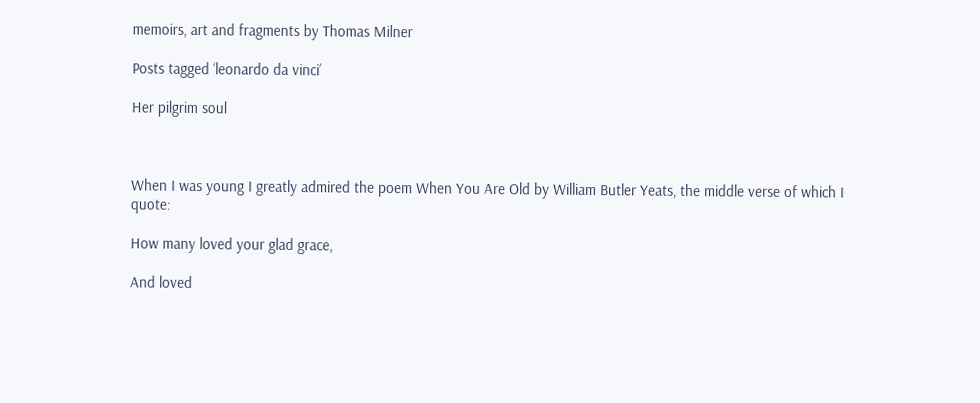memoirs, art and fragments by Thomas Milner

Posts tagged ‘leonardo da vinci’

Her pilgrim soul



When I was young I greatly admired the poem When You Are Old by William Butler Yeats, the middle verse of which I quote:

How many loved your glad grace,

And loved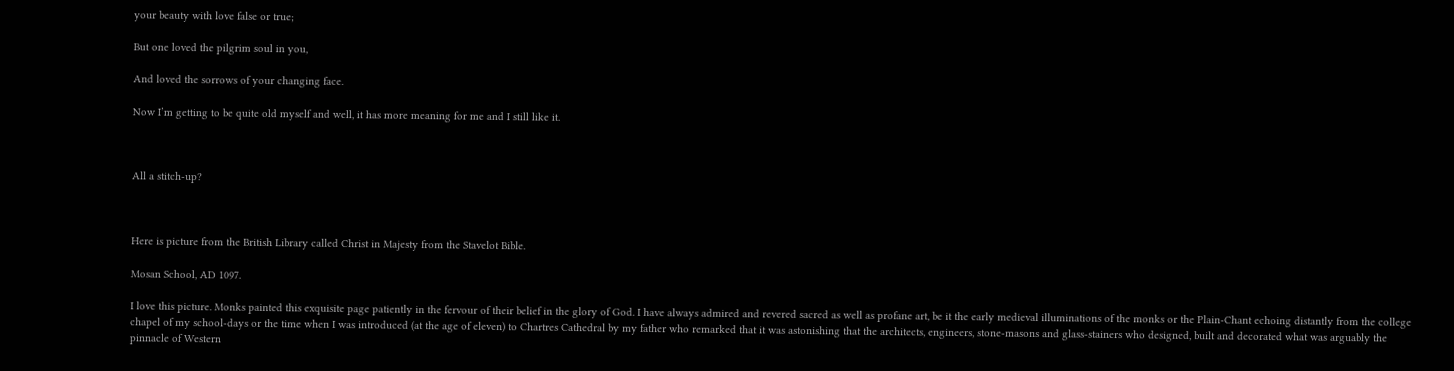your beauty with love false or true;

But one loved the pilgrim soul in you,

And loved the sorrows of your changing face.

Now I’m getting to be quite old myself and well, it has more meaning for me and I still like it.



All a stitch-up?



Here is picture from the British Library called Christ in Majesty from the Stavelot Bible.

Mosan School, AD 1097.

I love this picture. Monks painted this exquisite page patiently in the fervour of their belief in the glory of God. I have always admired and revered sacred as well as profane art, be it the early medieval illuminations of the monks or the Plain-Chant echoing distantly from the college chapel of my school-days or the time when I was introduced (at the age of eleven) to Chartres Cathedral by my father who remarked that it was astonishing that the architects, engineers, stone-masons and glass-stainers who designed, built and decorated what was arguably the pinnacle of Western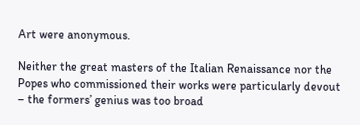Art were anonymous.

Neither the great masters of the Italian Renaissance nor the Popes who commissioned their works were particularly devout – the formers’ genius was too broad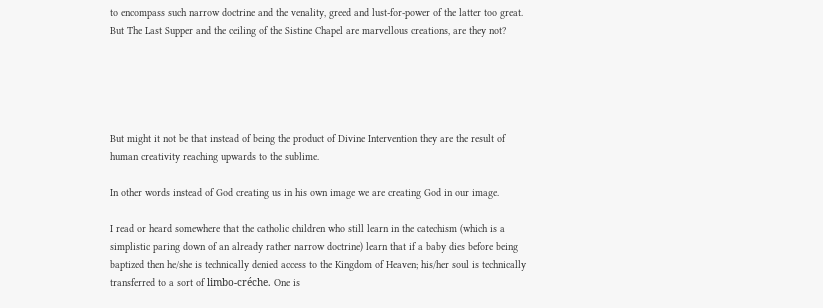to encompass such narrow doctrine and the venality, greed and lust-for-power of the latter too great. But The Last Supper and the ceiling of the Sistine Chapel are marvellous creations, are they not?





But might it not be that instead of being the product of Divine Intervention they are the result of human creativity reaching upwards to the sublime.

In other words instead of God creating us in his own image we are creating God in our image.

I read or heard somewhere that the catholic children who still learn in the catechism (which is a simplistic paring down of an already rather narrow doctrine) learn that if a baby dies before being baptized then he/she is technically denied access to the Kingdom of Heaven; his/her soul is technically transferred to a sort of limbo-créche. One is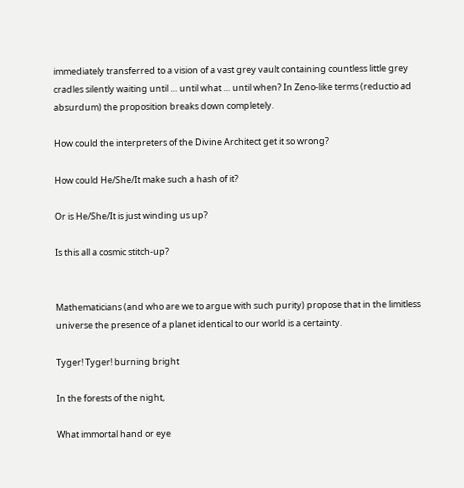immediately transferred to a vision of a vast grey vault containing countless little grey cradles silently waiting until … until what … until when? In Zeno-like terms (reductio ad absurdum) the proposition breaks down completely.

How could the interpreters of the Divine Architect get it so wrong?

How could He/She/It make such a hash of it?

Or is He/She/It is just winding us up?

Is this all a cosmic stitch-up?


Mathematicians (and who are we to argue with such purity) propose that in the limitless universe the presence of a planet identical to our world is a certainty.

Tyger! Tyger! burning bright

In the forests of the night,

What immortal hand or eye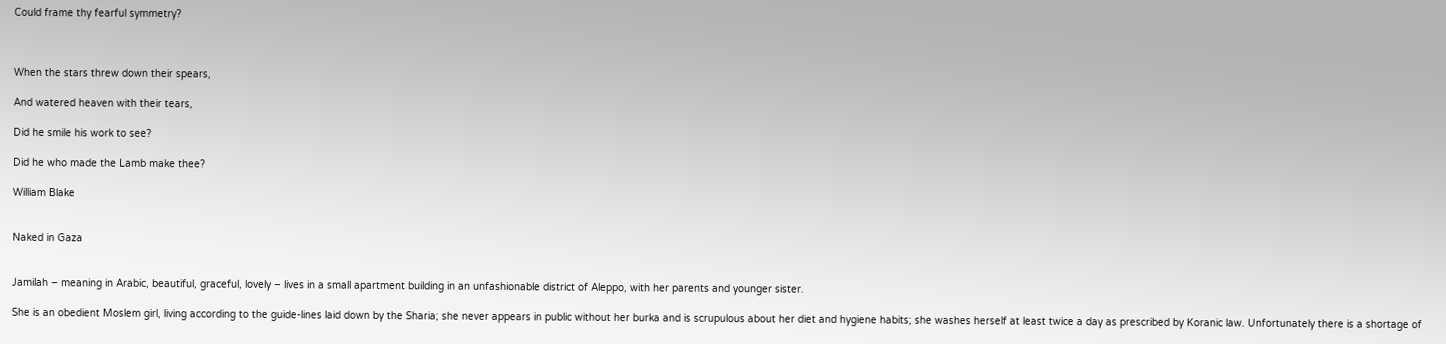Could frame thy fearful symmetry?



When the stars threw down their spears,

And watered heaven with their tears,

Did he smile his work to see?

Did he who made the Lamb make thee?

William Blake


Naked in Gaza


Jamilah – meaning in Arabic, beautiful, graceful, lovely – lives in a small apartment building in an unfashionable district of Aleppo, with her parents and younger sister.

She is an obedient Moslem girl, living according to the guide-lines laid down by the Sharia; she never appears in public without her burka and is scrupulous about her diet and hygiene habits; she washes herself at least twice a day as prescribed by Koranic law. Unfortunately there is a shortage of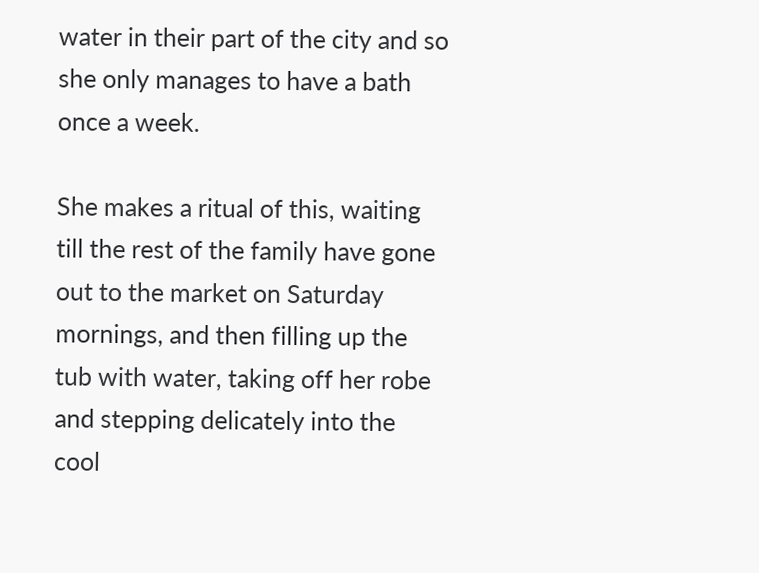water in their part of the city and so she only manages to have a bath once a week.

She makes a ritual of this, waiting till the rest of the family have gone out to the market on Saturday mornings, and then filling up the tub with water, taking off her robe and stepping delicately into the cool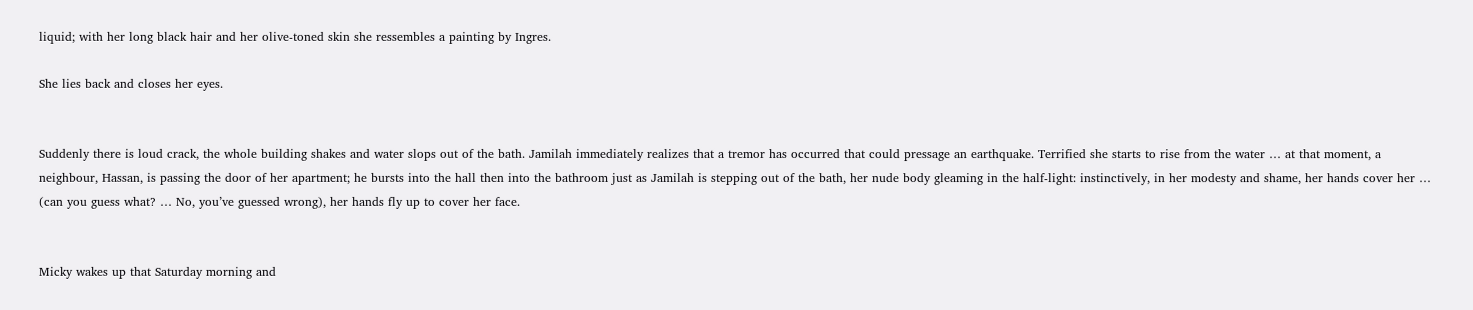liquid; with her long black hair and her olive-toned skin she ressembles a painting by Ingres.

She lies back and closes her eyes.


Suddenly there is loud crack, the whole building shakes and water slops out of the bath. Jamilah immediately realizes that a tremor has occurred that could pressage an earthquake. Terrified she starts to rise from the water … at that moment, a neighbour, Hassan, is passing the door of her apartment; he bursts into the hall then into the bathroom just as Jamilah is stepping out of the bath, her nude body gleaming in the half-light: instinctively, in her modesty and shame, her hands cover her … (can you guess what? … No, you’ve guessed wrong), her hands fly up to cover her face.


Micky wakes up that Saturday morning and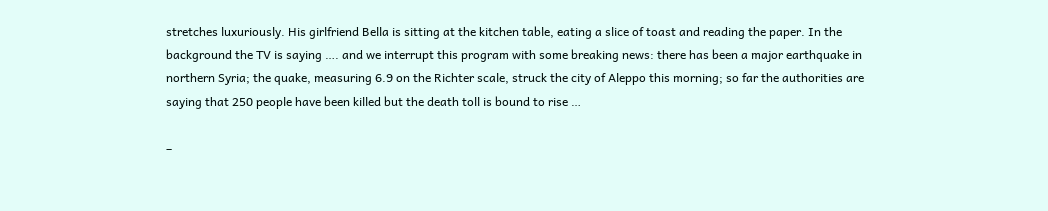stretches luxuriously. His girlfriend Bella is sitting at the kitchen table, eating a slice of toast and reading the paper. In the background the TV is saying …. and we interrupt this program with some breaking news: there has been a major earthquake in northern Syria; the quake, measuring 6.9 on the Richter scale, struck the city of Aleppo this morning; so far the authorities are saying that 250 people have been killed but the death toll is bound to rise …

–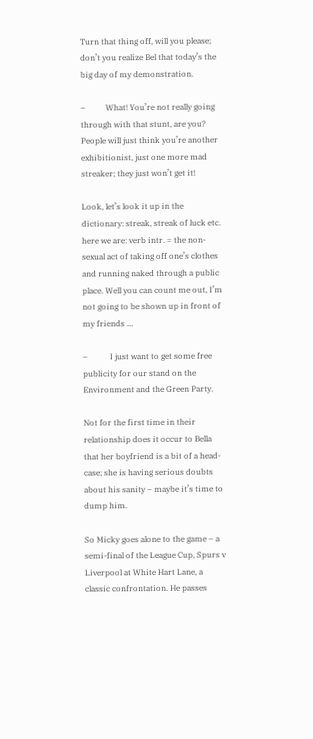Turn that thing off, will you please; don’t you realize Bel that today’s the big day of my demonstration.

–          What! You’re not really going through with that stunt, are you? People will just think you’re another exhibitionist, just one more mad streaker; they just won’t get it!

Look, let’s look it up in the dictionary: streak, streak of luck etc. here we are: verb intr. = the non-sexual act of taking off one’s clothes and running naked through a public place. Well you can count me out, I’m not going to be shown up in front of my friends …

–           I just want to get some free publicity for our stand on the Environment and the Green Party.

Not for the first time in their relationship does it occur to Bella that her boyfriend is a bit of a head-case; she is having serious doubts about his sanity – maybe it’s time to dump him.

So Micky goes alone to the game – a semi-final of the League Cup, Spurs v Liverpool at White Hart Lane, a classic confrontation. He passes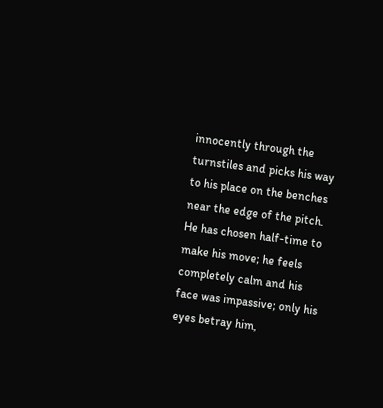innocently through the turnstiles and picks his way to his place on the benches near the edge of the pitch. He has chosen half-time to make his move; he feels completely calm and his face was impassive; only his eyes betray him,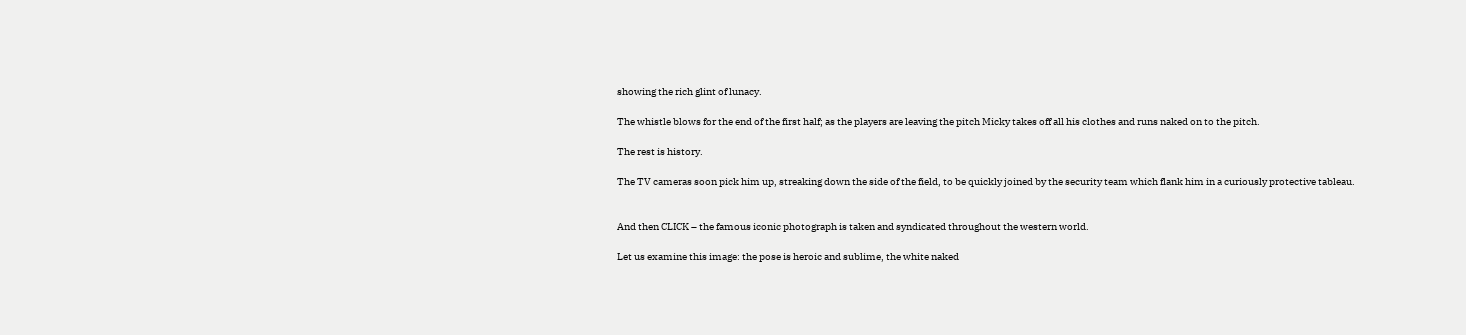showing the rich glint of lunacy.

The whistle blows for the end of the first half; as the players are leaving the pitch Micky takes off all his clothes and runs naked on to the pitch.

The rest is history.

The TV cameras soon pick him up, streaking down the side of the field, to be quickly joined by the security team which flank him in a curiously protective tableau.


And then CLICK – the famous iconic photograph is taken and syndicated throughout the western world.

Let us examine this image: the pose is heroic and sublime, the white naked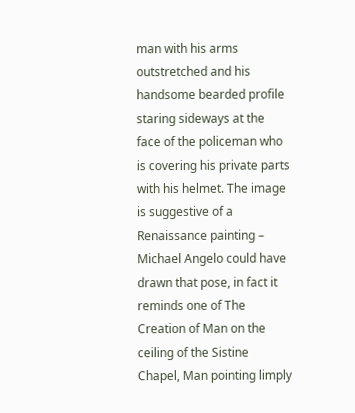man with his arms outstretched and his handsome bearded profile staring sideways at the face of the policeman who is covering his private parts with his helmet. The image is suggestive of a Renaissance painting – Michael Angelo could have drawn that pose, in fact it reminds one of The Creation of Man on the ceiling of the Sistine Chapel, Man pointing limply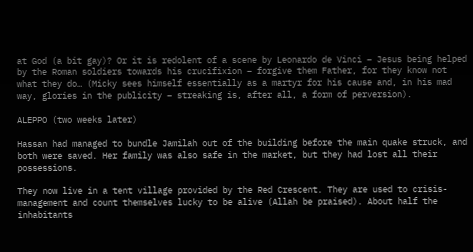at God (a bit gay)? Or it is redolent of a scene by Leonardo de Vinci – Jesus being helped by the Roman soldiers towards his crucifixion – forgive them Father, for they know not what they do… (Micky sees himself essentially as a martyr for his cause and, in his mad way, glories in the publicity – streaking is, after all, a form of perversion).

ALEPPO (two weeks later)

Hassan had managed to bundle Jamilah out of the building before the main quake struck, and both were saved. Her family was also safe in the market, but they had lost all their possessions.

They now live in a tent village provided by the Red Crescent. They are used to crisis-management and count themselves lucky to be alive (Allah be praised). About half the inhabitants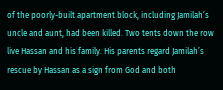of the poorly-built apartment block, including Jamilah’s uncle and aunt, had been killed. Two tents down the row live Hassan and his family. His parents regard Jamilah’s rescue by Hassan as a sign from God and both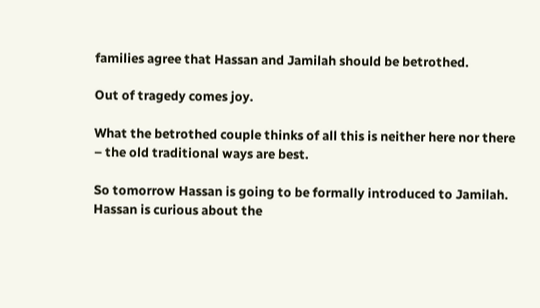families agree that Hassan and Jamilah should be betrothed.

Out of tragedy comes joy.

What the betrothed couple thinks of all this is neither here nor there – the old traditional ways are best.

So tomorrow Hassan is going to be formally introduced to Jamilah. Hassan is curious about the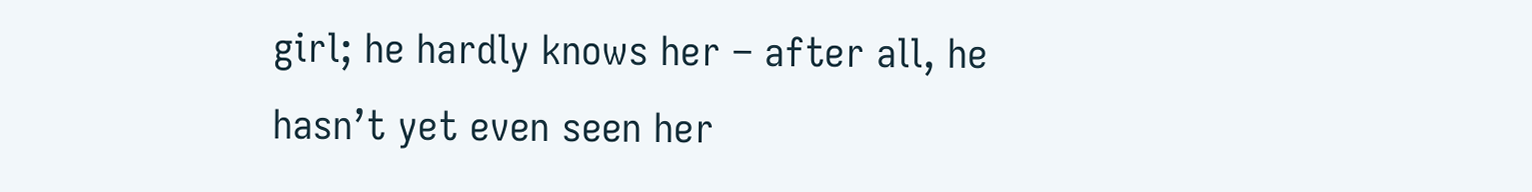girl; he hardly knows her – after all, he hasn’t yet even seen her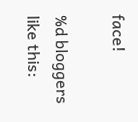face!

%d bloggers like this: